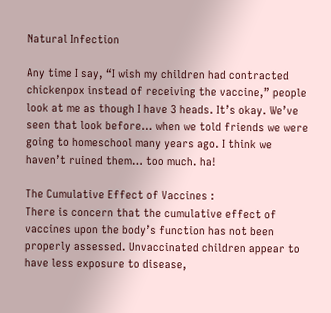Natural Infection

Any time I say, “I wish my children had contracted chickenpox instead of receiving the vaccine,” people look at me as though I have 3 heads. It’s okay. We’ve seen that look before… when we told friends we were going to homeschool many years ago. I think we haven’t ruined them… too much. ha!

The Cumulative Effect of Vaccines :
There is concern that the cumulative effect of vaccines upon the body’s function has not been properly assessed. Unvaccinated children appear to have less exposure to disease,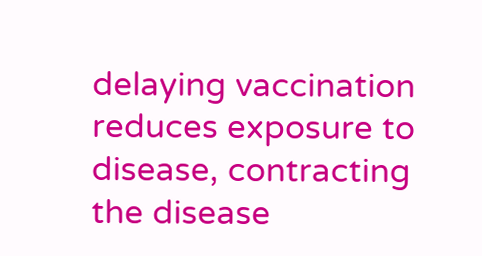delaying vaccination reduces exposure to disease, contracting the disease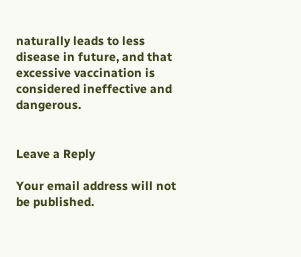naturally leads to less disease in future, and that excessive vaccination is considered ineffective and dangerous.


Leave a Reply

Your email address will not be published.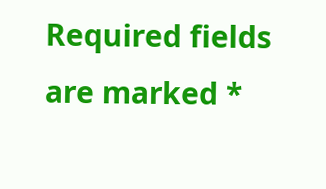Required fields are marked *